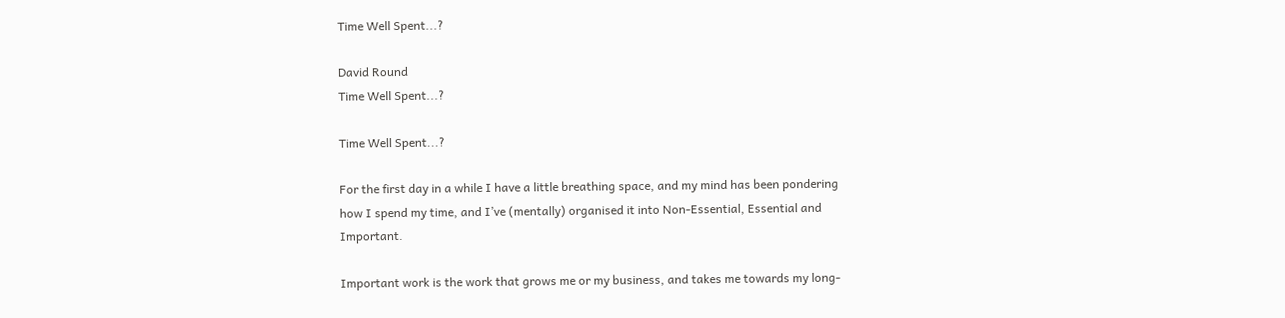Time Well Spent...?

David Round
Time Well Spent...?

Time Well Spent...?

For the first day in a while I have a little breathing space, and my mind has been pondering how I spend my time, and I’ve (mentally) organised it into Non-Essential, Essential and Important.

Important work is the work that grows me or my business, and takes me towards my long-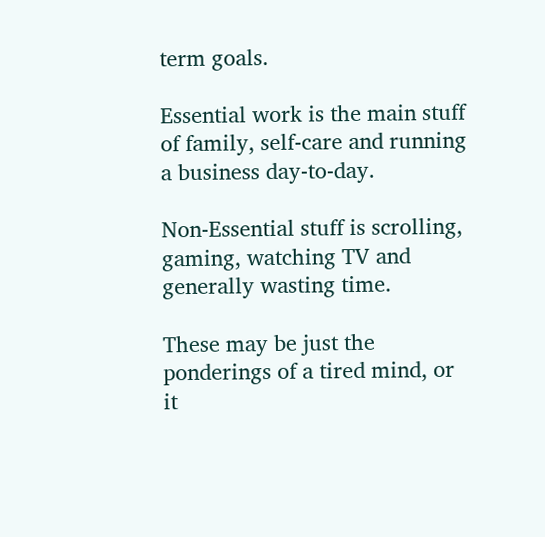term goals.

Essential work is the main stuff of family, self-care and running a business day-to-day.

Non-Essential stuff is scrolling, gaming, watching TV and generally wasting time.

These may be just the ponderings of a tired mind, or it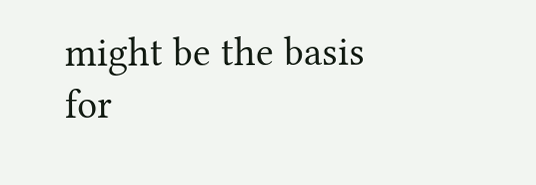might be the basis for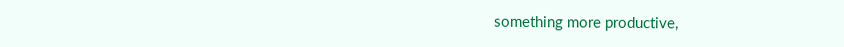something more productive,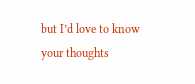but I’d love to know your thoughts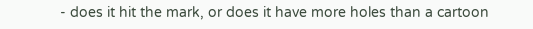- does it hit the mark, or does it have more holes than a cartoon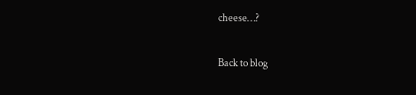cheese…?

Back to blog